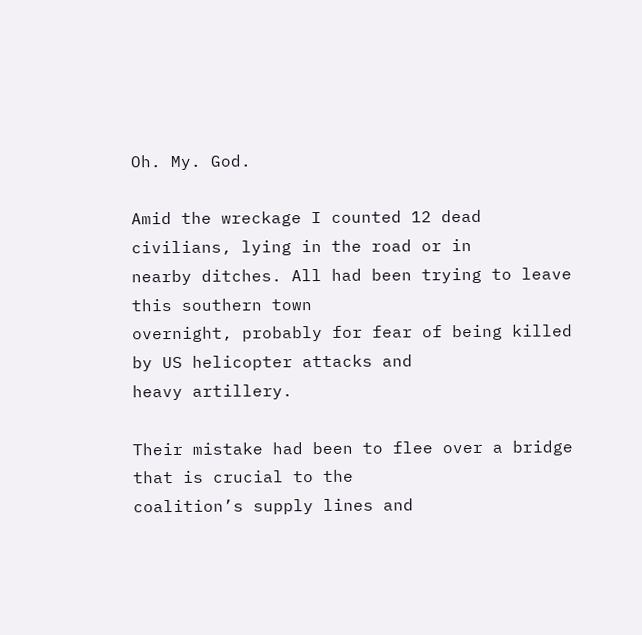Oh. My. God.

Amid the wreckage I counted 12 dead civilians, lying in the road or in
nearby ditches. All had been trying to leave this southern town
overnight, probably for fear of being killed by US helicopter attacks and
heavy artillery.

Their mistake had been to flee over a bridge that is crucial to the
coalition’s supply lines and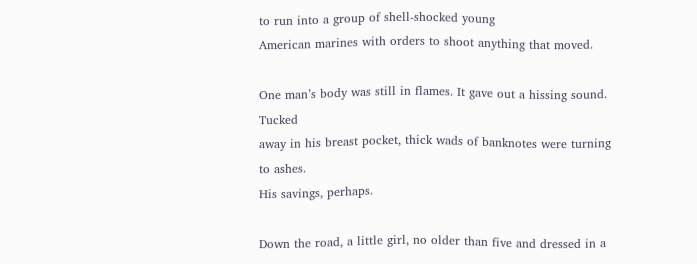to run into a group of shell-shocked young
American marines with orders to shoot anything that moved.

One man’s body was still in flames. It gave out a hissing sound. Tucked
away in his breast pocket, thick wads of banknotes were turning to ashes.
His savings, perhaps.

Down the road, a little girl, no older than five and dressed in a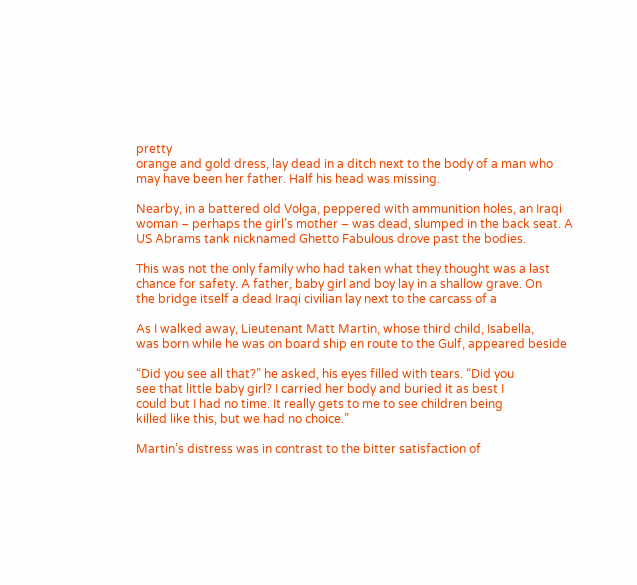pretty
orange and gold dress, lay dead in a ditch next to the body of a man who
may have been her father. Half his head was missing.

Nearby, in a battered old Volga, peppered with ammunition holes, an Iraqi
woman – perhaps the girl’s mother – was dead, slumped in the back seat. A
US Abrams tank nicknamed Ghetto Fabulous drove past the bodies.

This was not the only family who had taken what they thought was a last
chance for safety. A father, baby girl and boy lay in a shallow grave. On
the bridge itself a dead Iraqi civilian lay next to the carcass of a

As I walked away, Lieutenant Matt Martin, whose third child, Isabella,
was born while he was on board ship en route to the Gulf, appeared beside

“Did you see all that?” he asked, his eyes filled with tears. “Did you
see that little baby girl? I carried her body and buried it as best I
could but I had no time. It really gets to me to see children being
killed like this, but we had no choice.”

Martin’s distress was in contrast to the bitter satisfaction of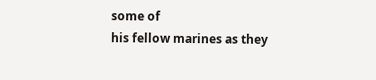some of
his fellow marines as they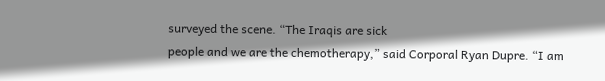surveyed the scene. “The Iraqis are sick
people and we are the chemotherapy,” said Corporal Ryan Dupre. “I am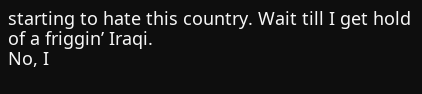starting to hate this country. Wait till I get hold of a friggin’ Iraqi.
No, I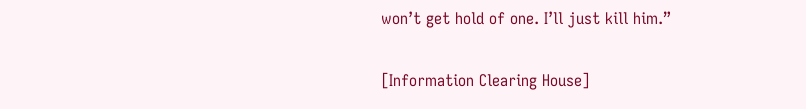won’t get hold of one. I’ll just kill him.”

[Information Clearing House]